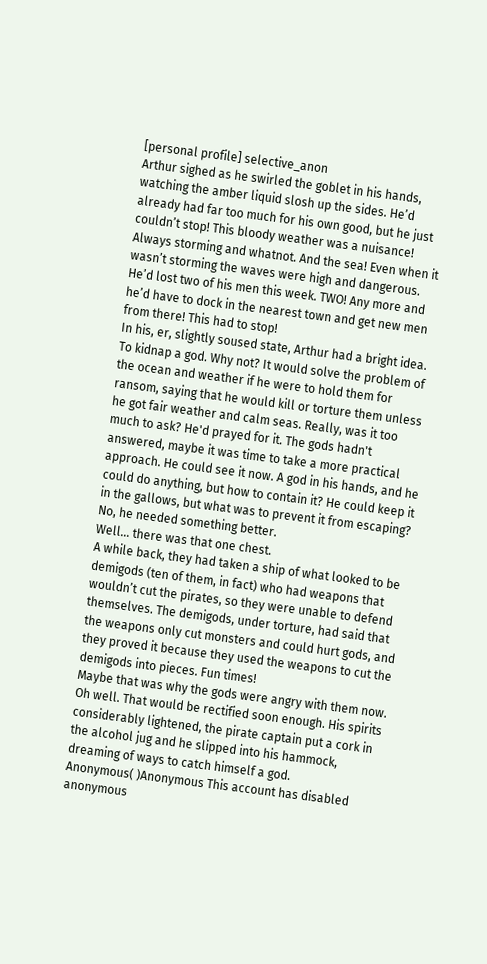[personal profile] selective_anon
Arthur sighed as he swirled the goblet in his hands, watching the amber liquid slosh up the sides. He’d already had far too much for his own good, but he just couldn’t stop! This bloody weather was a nuisance! Always storming and whatnot. And the sea! Even when it wasn’t storming the waves were high and dangerous. He’d lost two of his men this week. TWO! Any more and he’d have to dock in the nearest town and get new men from there! This had to stop!
In his, er, slightly soused state, Arthur had a bright idea. To kidnap a god. Why not? It would solve the problem of the ocean and weather if he were to hold them for ransom, saying that he would kill or torture them unless he got fair weather and calm seas. Really, was it too much to ask? He'd prayed for it. The gods hadn't answered, maybe it was time to take a more practical approach. He could see it now. A god in his hands, and he could do anything, but how to contain it? He could keep it in the gallows, but what was to prevent it from escaping? No, he needed something better.
Well... there was that one chest.
A while back, they had taken a ship of what looked to be demigods (ten of them, in fact) who had weapons that wouldn’t cut the pirates, so they were unable to defend themselves. The demigods, under torture, had said that the weapons only cut monsters and could hurt gods, and they proved it because they used the weapons to cut the demigods into pieces. Fun times!
Maybe that was why the gods were angry with them now. Oh well. That would be rectified soon enough. His spirits considerably lightened, the pirate captain put a cork in the alcohol jug and he slipped into his hammock, dreaming of ways to catch himself a god.
Anonymous( )Anonymous This account has disabled anonymous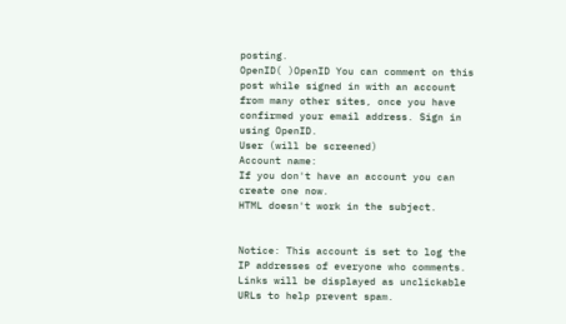posting.
OpenID( )OpenID You can comment on this post while signed in with an account from many other sites, once you have confirmed your email address. Sign in using OpenID.
User (will be screened)
Account name:
If you don't have an account you can create one now.
HTML doesn't work in the subject.


Notice: This account is set to log the IP addresses of everyone who comments.
Links will be displayed as unclickable URLs to help prevent spam.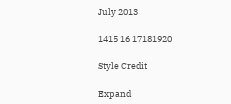July 2013

1415 16 17181920

Style Credit

Expand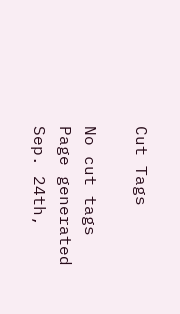Cut Tags

No cut tags
Page generated Sep. 24th,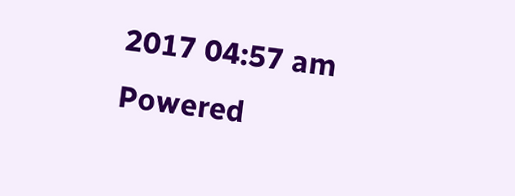2017 04:57 am
Powered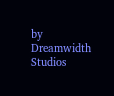by Dreamwidth Studios